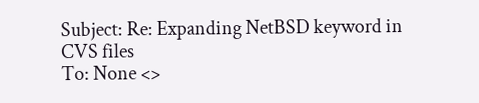Subject: Re: Expanding NetBSD keyword in CVS files
To: None <>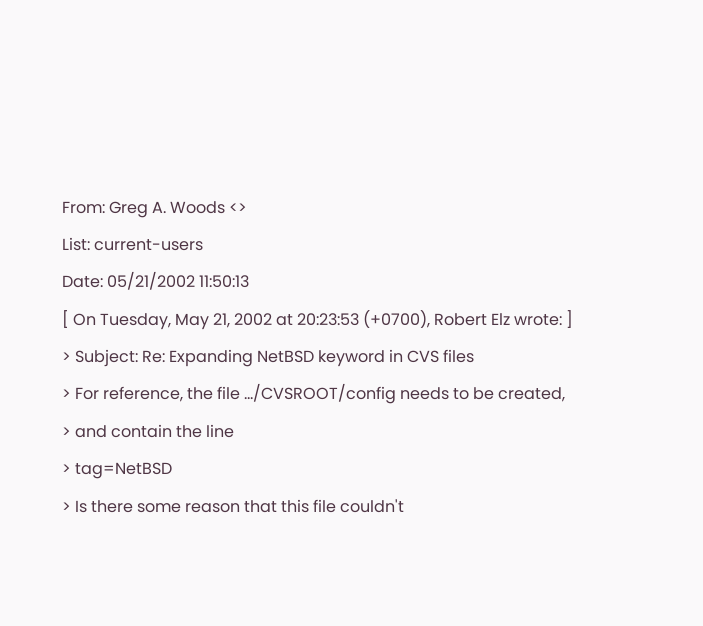From: Greg A. Woods <>
List: current-users
Date: 05/21/2002 11:50:13
[ On Tuesday, May 21, 2002 at 20:23:53 (+0700), Robert Elz wrote: ]
> Subject: Re: Expanding NetBSD keyword in CVS files
> For reference, the file .../CVSROOT/config needs to be created,
> and contain the line
> tag=NetBSD
> Is there some reason that this file couldn't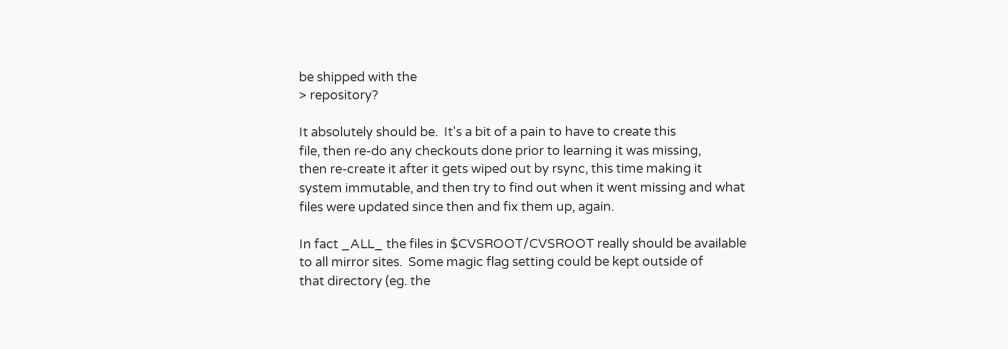be shipped with the
> repository?

It absolutely should be.  It's a bit of a pain to have to create this
file, then re-do any checkouts done prior to learning it was missing,
then re-create it after it gets wiped out by rsync, this time making it
system immutable, and then try to find out when it went missing and what
files were updated since then and fix them up, again.

In fact _ALL_ the files in $CVSROOT/CVSROOT really should be available
to all mirror sites.  Some magic flag setting could be kept outside of
that directory (eg. the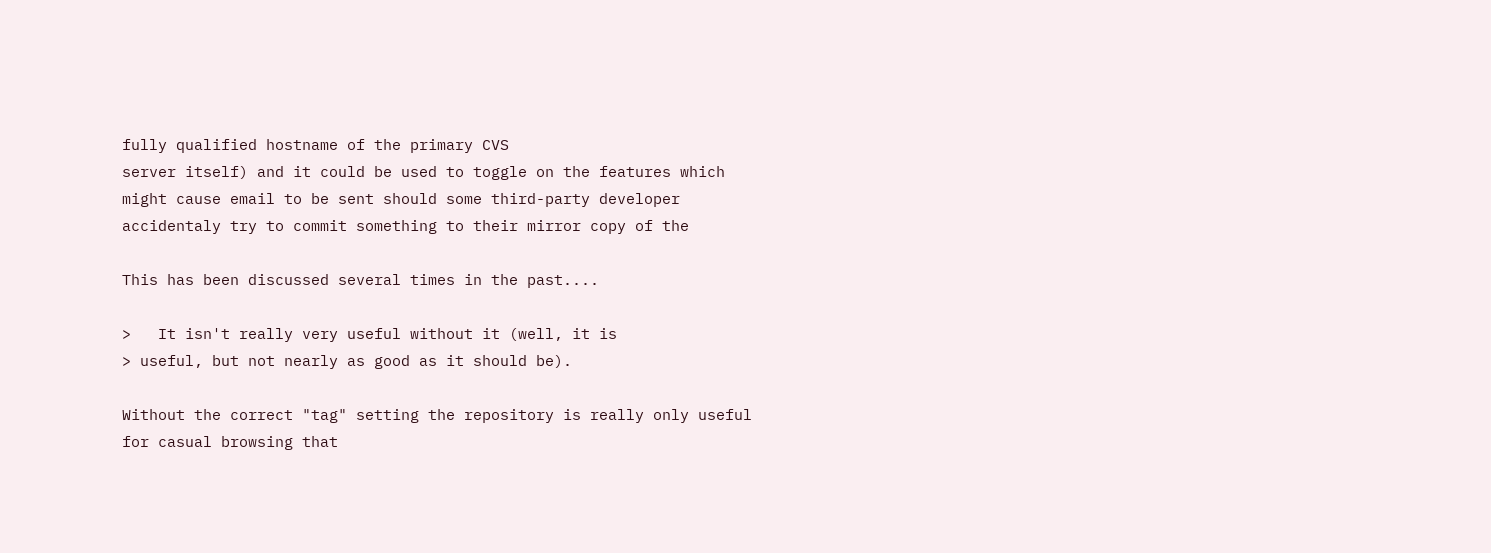fully qualified hostname of the primary CVS
server itself) and it could be used to toggle on the features which
might cause email to be sent should some third-party developer
accidentaly try to commit something to their mirror copy of the

This has been discussed several times in the past....

>   It isn't really very useful without it (well, it is
> useful, but not nearly as good as it should be).

Without the correct "tag" setting the repository is really only useful
for casual browsing that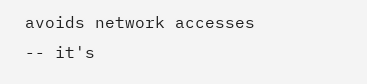avoids network accesses -- it's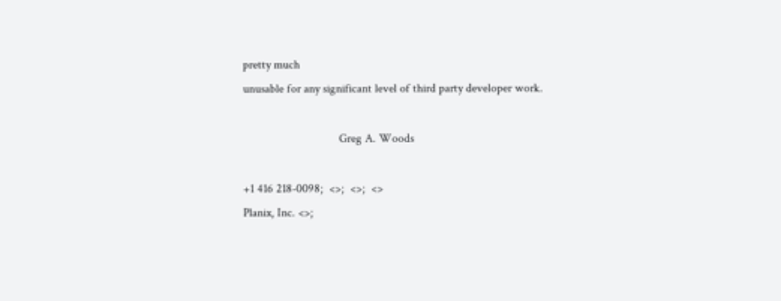pretty much
unusable for any significant level of third party developer work.

                                Greg A. Woods

+1 416 218-0098;  <>;  <>;  <>
Planix, Inc. <>;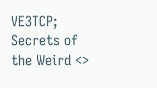VE3TCP; Secrets of the Weird <>